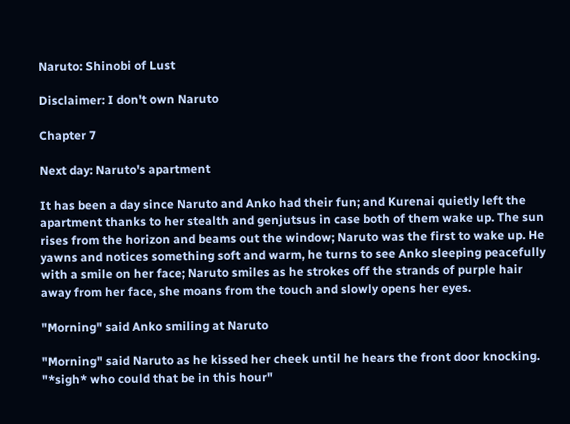Naruto: Shinobi of Lust

Disclaimer: I don't own Naruto

Chapter 7

Next day: Naruto's apartment

It has been a day since Naruto and Anko had their fun; and Kurenai quietly left the apartment thanks to her stealth and genjutsus in case both of them wake up. The sun rises from the horizon and beams out the window; Naruto was the first to wake up. He yawns and notices something soft and warm, he turns to see Anko sleeping peacefully with a smile on her face; Naruto smiles as he strokes off the strands of purple hair away from her face, she moans from the touch and slowly opens her eyes.

"Morning" said Anko smiling at Naruto

"Morning" said Naruto as he kissed her cheek until he hears the front door knocking. "*sigh* who could that be in this hour"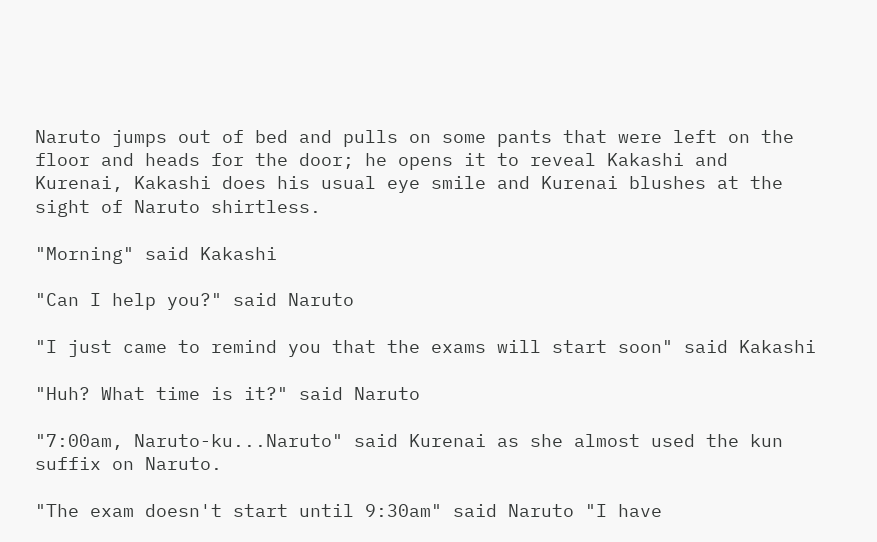Naruto jumps out of bed and pulls on some pants that were left on the floor and heads for the door; he opens it to reveal Kakashi and Kurenai, Kakashi does his usual eye smile and Kurenai blushes at the sight of Naruto shirtless.

"Morning" said Kakashi

"Can I help you?" said Naruto

"I just came to remind you that the exams will start soon" said Kakashi

"Huh? What time is it?" said Naruto

"7:00am, Naruto-ku...Naruto" said Kurenai as she almost used the kun suffix on Naruto.

"The exam doesn't start until 9:30am" said Naruto "I have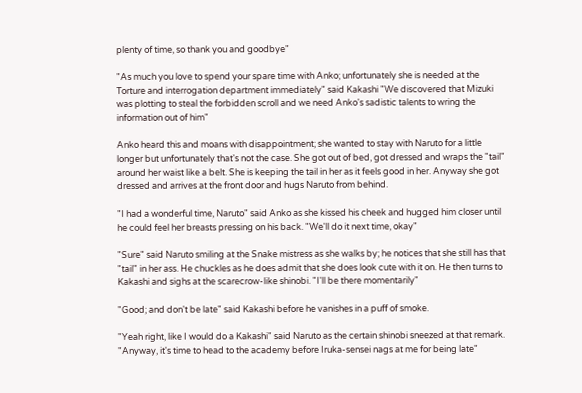plenty of time, so thank you and goodbye"

"As much you love to spend your spare time with Anko; unfortunately she is needed at the Torture and interrogation department immediately" said Kakashi "We discovered that Mizuki was plotting to steal the forbidden scroll and we need Anko's sadistic talents to wring the information out of him"

Anko heard this and moans with disappointment; she wanted to stay with Naruto for a little longer but unfortunately that's not the case. She got out of bed, got dressed and wraps the "tail" around her waist like a belt. She is keeping the tail in her as it feels good in her. Anyway she got dressed and arrives at the front door and hugs Naruto from behind.

"I had a wonderful time, Naruto" said Anko as she kissed his cheek and hugged him closer until he could feel her breasts pressing on his back. "We'll do it next time, okay"

"Sure" said Naruto smiling at the Snake mistress as she walks by; he notices that she still has that "tail" in her ass. He chuckles as he does admit that she does look cute with it on. He then turns to Kakashi and sighs at the scarecrow-like shinobi. "I'll be there momentarily"

"Good; and don't be late" said Kakashi before he vanishes in a puff of smoke.

"Yeah right, like I would do a Kakashi" said Naruto as the certain shinobi sneezed at that remark. "Anyway, it's time to head to the academy before Iruka-sensei nags at me for being late"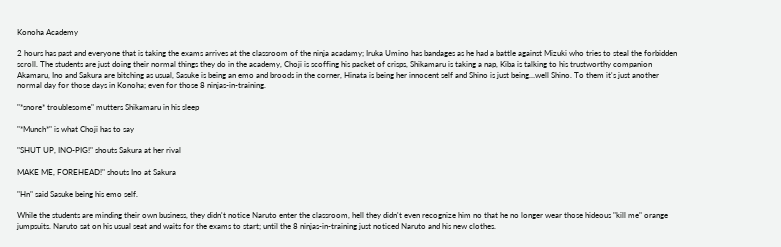Konoha Academy

2 hours has past and everyone that is taking the exams arrives at the classroom of the ninja acadamy; Iruka Umino has bandages as he had a battle against Mizuki who tries to steal the forbidden scroll. The students are just doing their normal things they do in the academy, Choji is scoffing his packet of crisps, Shikamaru is taking a nap, Kiba is talking to his trustworthy companion Akamaru, Ino and Sakura are bitching as usual, Sasuke is being an emo and broods in the corner, Hinata is being her innocent self and Shino is just being…well Shino. To them it's just another normal day for those days in Konoha; even for those 8 ninjas-in-training.

"*snore* troublesome" mutters Shikamaru in his sleep

"*Munch*" is what Choji has to say

"SHUT UP, INO-PIG!" shouts Sakura at her rival

MAKE ME, FOREHEAD!" shouts Ino at Sakura

"Hn" said Sasuke being his emo self.

While the students are minding their own business, they didn't notice Naruto enter the classroom, hell they didn't even recognize him no that he no longer wear those hideous "kill me" orange jumpsuits. Naruto sat on his usual seat and waits for the exams to start; until the 8 ninjas-in-training just noticed Naruto and his new clothes.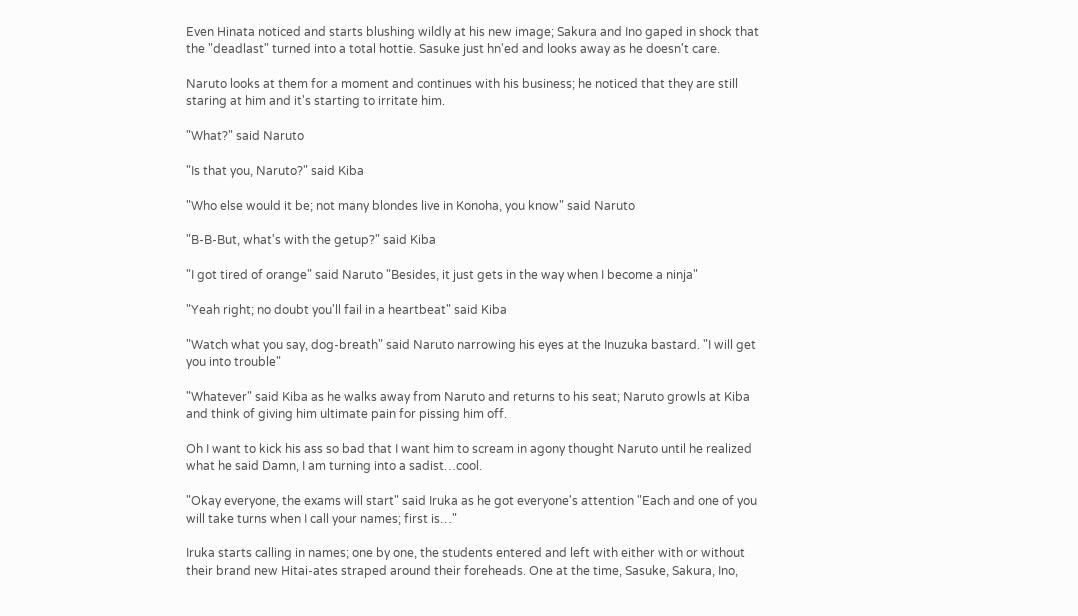Even Hinata noticed and starts blushing wildly at his new image; Sakura and Ino gaped in shock that the "deadlast" turned into a total hottie. Sasuke just hn'ed and looks away as he doesn't care.

Naruto looks at them for a moment and continues with his business; he noticed that they are still staring at him and it's starting to irritate him.

"What?" said Naruto

"Is that you, Naruto?" said Kiba

"Who else would it be; not many blondes live in Konoha, you know" said Naruto

"B-B-But, what's with the getup?" said Kiba

"I got tired of orange" said Naruto "Besides, it just gets in the way when I become a ninja"

"Yeah right; no doubt you'll fail in a heartbeat" said Kiba

"Watch what you say, dog-breath" said Naruto narrowing his eyes at the Inuzuka bastard. "I will get you into trouble"

"Whatever" said Kiba as he walks away from Naruto and returns to his seat; Naruto growls at Kiba and think of giving him ultimate pain for pissing him off.

Oh I want to kick his ass so bad that I want him to scream in agony thought Naruto until he realized what he said Damn, I am turning into a sadist…cool.

"Okay everyone, the exams will start" said Iruka as he got everyone's attention "Each and one of you will take turns when I call your names; first is…"

Iruka starts calling in names; one by one, the students entered and left with either with or without their brand new Hitai-ates straped around their foreheads. One at the time, Sasuke, Sakura, Ino,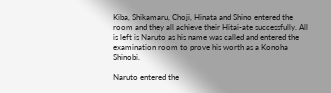Kiba, Shikamaru, Choji, Hinata and Shino entered the room and they all achieve their Hitai-ate successfully. All is left is Naruto as his name was called and entered the examination room to prove his worth as a Konoha Shinobi.

Naruto entered the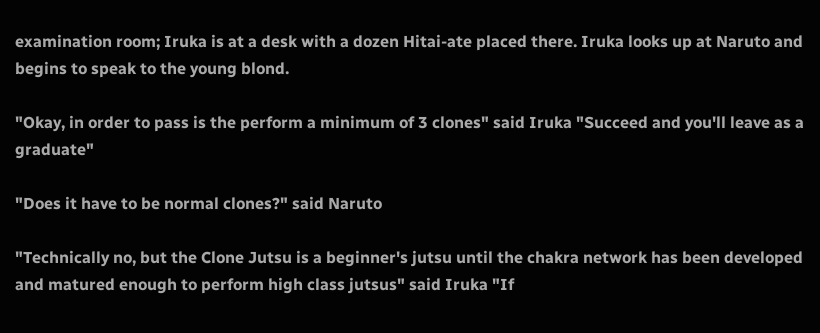examination room; Iruka is at a desk with a dozen Hitai-ate placed there. Iruka looks up at Naruto and begins to speak to the young blond.

"Okay, in order to pass is the perform a minimum of 3 clones" said Iruka "Succeed and you'll leave as a graduate"

"Does it have to be normal clones?" said Naruto

"Technically no, but the Clone Jutsu is a beginner's jutsu until the chakra network has been developed and matured enough to perform high class jutsus" said Iruka "If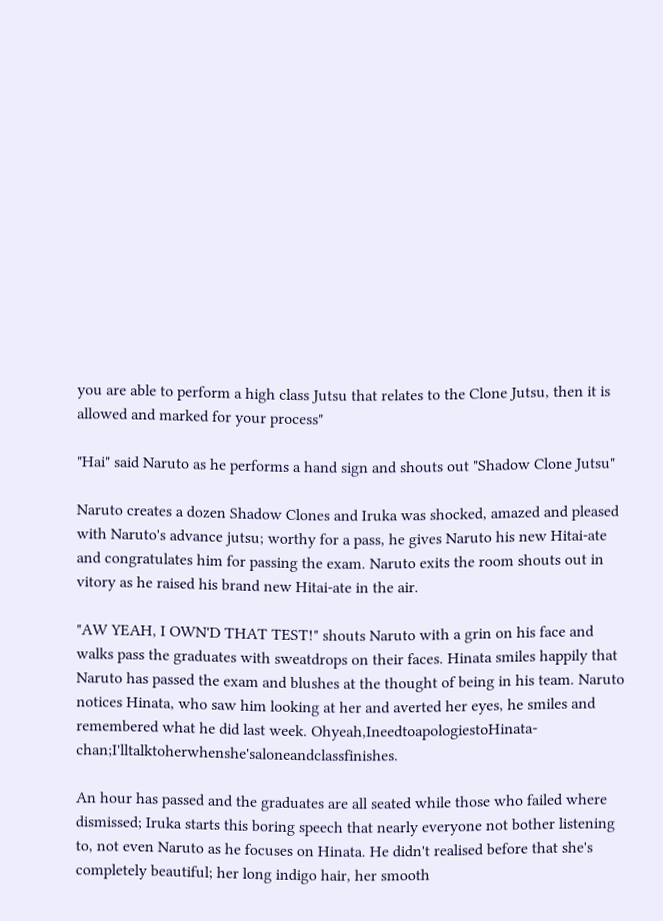you are able to perform a high class Jutsu that relates to the Clone Jutsu, then it is allowed and marked for your process"

"Hai" said Naruto as he performs a hand sign and shouts out "Shadow Clone Jutsu"

Naruto creates a dozen Shadow Clones and Iruka was shocked, amazed and pleased with Naruto's advance jutsu; worthy for a pass, he gives Naruto his new Hitai-ate and congratulates him for passing the exam. Naruto exits the room shouts out in vitory as he raised his brand new Hitai-ate in the air.

"AW YEAH, I OWN'D THAT TEST!" shouts Naruto with a grin on his face and walks pass the graduates with sweatdrops on their faces. Hinata smiles happily that Naruto has passed the exam and blushes at the thought of being in his team. Naruto notices Hinata, who saw him looking at her and averted her eyes, he smiles and remembered what he did last week. Ohyeah,IneedtoapologiestoHinata-chan;I'lltalktoherwhenshe'saloneandclassfinishes.

An hour has passed and the graduates are all seated while those who failed where dismissed; Iruka starts this boring speech that nearly everyone not bother listening to, not even Naruto as he focuses on Hinata. He didn't realised before that she's completely beautiful; her long indigo hair, her smooth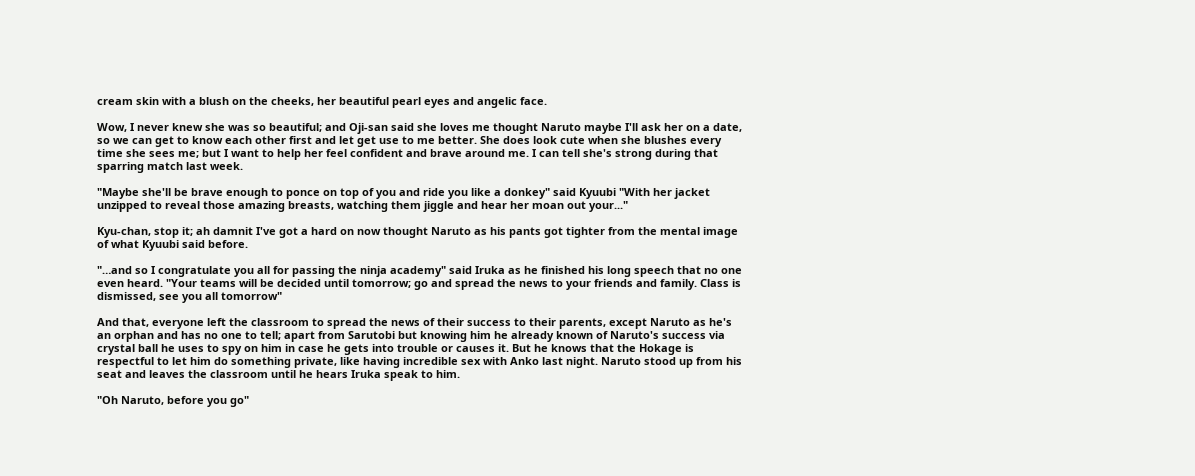cream skin with a blush on the cheeks, her beautiful pearl eyes and angelic face.

Wow, I never knew she was so beautiful; and Oji-san said she loves me thought Naruto maybe I'll ask her on a date, so we can get to know each other first and let get use to me better. She does look cute when she blushes every time she sees me; but I want to help her feel confident and brave around me. I can tell she's strong during that sparring match last week.

"Maybe she'll be brave enough to ponce on top of you and ride you like a donkey" said Kyuubi "With her jacket unzipped to reveal those amazing breasts, watching them jiggle and hear her moan out your..."

Kyu-chan, stop it; ah damnit I've got a hard on now thought Naruto as his pants got tighter from the mental image of what Kyuubi said before.

"…and so I congratulate you all for passing the ninja academy" said Iruka as he finished his long speech that no one even heard. "Your teams will be decided until tomorrow; go and spread the news to your friends and family. Class is dismissed, see you all tomorrow"

And that, everyone left the classroom to spread the news of their success to their parents, except Naruto as he's an orphan and has no one to tell; apart from Sarutobi but knowing him he already known of Naruto's success via crystal ball he uses to spy on him in case he gets into trouble or causes it. But he knows that the Hokage is respectful to let him do something private, like having incredible sex with Anko last night. Naruto stood up from his seat and leaves the classroom until he hears Iruka speak to him.

"Oh Naruto, before you go"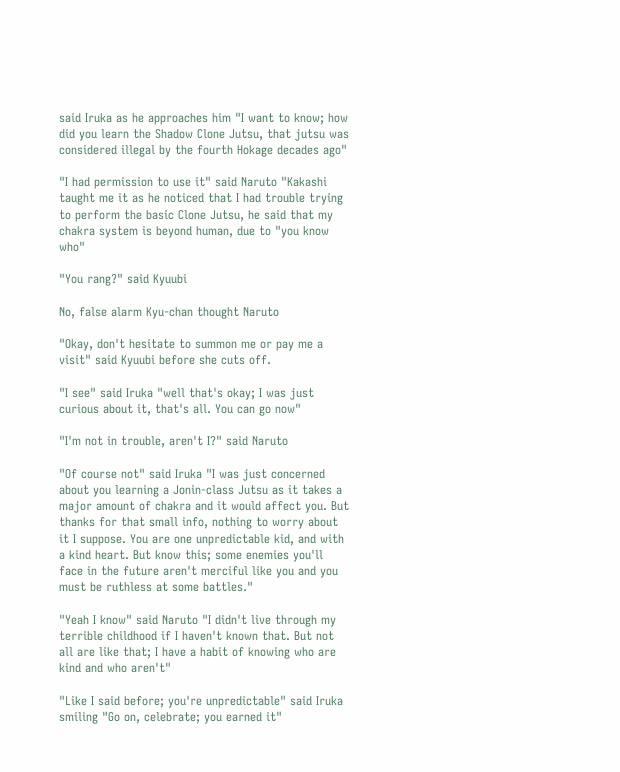said Iruka as he approaches him "I want to know; how did you learn the Shadow Clone Jutsu, that jutsu was considered illegal by the fourth Hokage decades ago"

"I had permission to use it" said Naruto "Kakashi taught me it as he noticed that I had trouble trying to perform the basic Clone Jutsu, he said that my chakra system is beyond human, due to "you know who"

"You rang?" said Kyuubi

No, false alarm Kyu-chan thought Naruto

"Okay, don't hesitate to summon me or pay me a visit" said Kyuubi before she cuts off.

"I see" said Iruka "well that's okay; I was just curious about it, that's all. You can go now"

"I'm not in trouble, aren't I?" said Naruto

"Of course not" said Iruka "I was just concerned about you learning a Jonin-class Jutsu as it takes a major amount of chakra and it would affect you. But thanks for that small info, nothing to worry about it I suppose. You are one unpredictable kid, and with a kind heart. But know this; some enemies you'll face in the future aren't merciful like you and you must be ruthless at some battles."

"Yeah I know" said Naruto "I didn't live through my terrible childhood if I haven't known that. But not all are like that; I have a habit of knowing who are kind and who aren't"

"Like I said before; you're unpredictable" said Iruka smiling "Go on, celebrate; you earned it"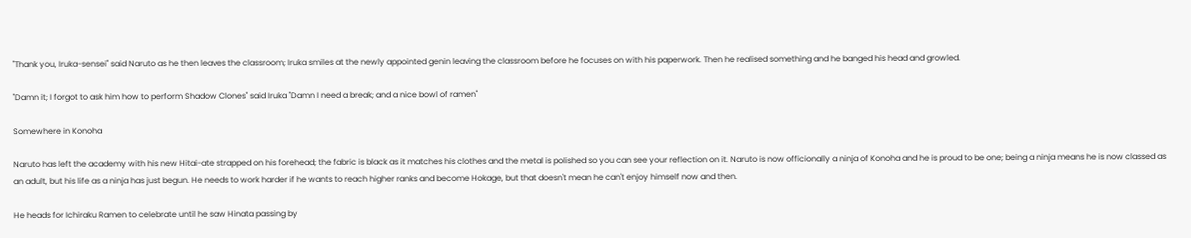"Thank you, Iruka-sensei" said Naruto as he then leaves the classroom; Iruka smiles at the newly appointed genin leaving the classroom before he focuses on with his paperwork. Then he realised something and he banged his head and growled.

"Damn it; I forgot to ask him how to perform Shadow Clones" said Iruka "Damn I need a break; and a nice bowl of ramen"

Somewhere in Konoha

Naruto has left the academy with his new Hitai-ate strapped on his forehead; the fabric is black as it matches his clothes and the metal is polished so you can see your reflection on it. Naruto is now officionally a ninja of Konoha and he is proud to be one; being a ninja means he is now classed as an adult, but his life as a ninja has just begun. He needs to work harder if he wants to reach higher ranks and become Hokage, but that doesn't mean he can't enjoy himself now and then.

He heads for Ichiraku Ramen to celebrate until he saw Hinata passing by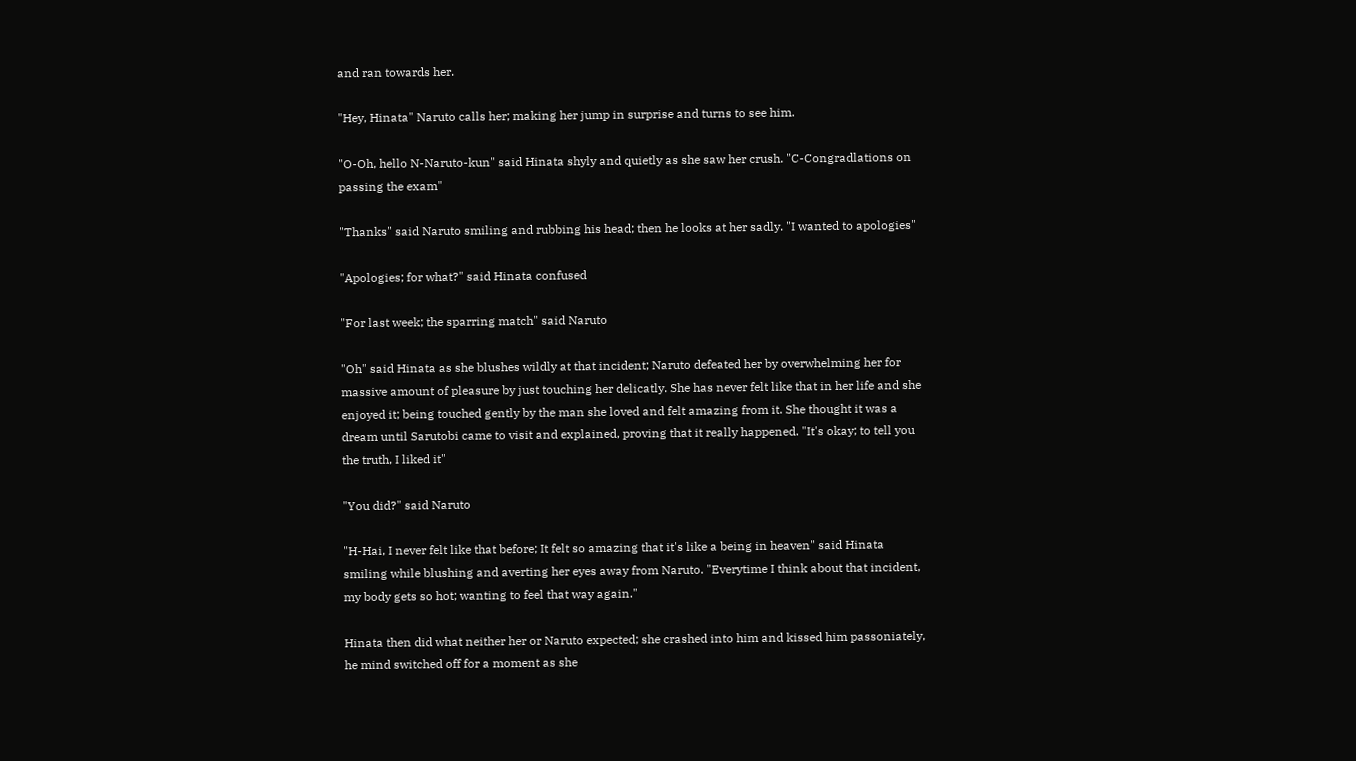and ran towards her.

"Hey, Hinata" Naruto calls her; making her jump in surprise and turns to see him.

"O-Oh, hello N-Naruto-kun" said Hinata shyly and quietly as she saw her crush. "C-Congradlations on passing the exam"

"Thanks" said Naruto smiling and rubbing his head; then he looks at her sadly. "I wanted to apologies"

"Apologies; for what?" said Hinata confused

"For last week; the sparring match" said Naruto

"Oh" said Hinata as she blushes wildly at that incident; Naruto defeated her by overwhelming her for massive amount of pleasure by just touching her delicatly. She has never felt like that in her life and she enjoyed it; being touched gently by the man she loved and felt amazing from it. She thought it was a dream until Sarutobi came to visit and explained, proving that it really happened. "It's okay; to tell you the truth, I liked it"

"You did?" said Naruto

"H-Hai, I never felt like that before; It felt so amazing that it's like a being in heaven" said Hinata smiling while blushing and averting her eyes away from Naruto. "Everytime I think about that incident, my body gets so hot; wanting to feel that way again."

Hinata then did what neither her or Naruto expected; she crashed into him and kissed him passoniately, he mind switched off for a moment as she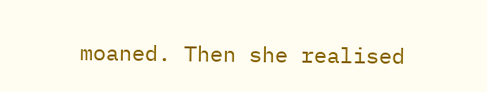moaned. Then she realised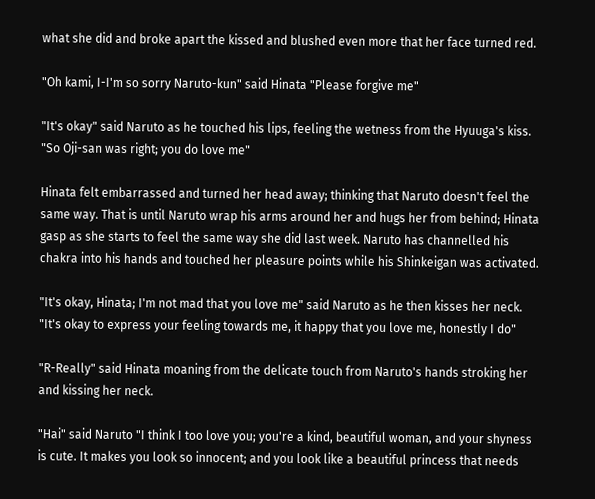what she did and broke apart the kissed and blushed even more that her face turned red.

"Oh kami, I-I'm so sorry Naruto-kun" said Hinata "Please forgive me"

"It's okay" said Naruto as he touched his lips, feeling the wetness from the Hyuuga's kiss. "So Oji-san was right; you do love me"

Hinata felt embarrassed and turned her head away; thinking that Naruto doesn't feel the same way. That is until Naruto wrap his arms around her and hugs her from behind; Hinata gasp as she starts to feel the same way she did last week. Naruto has channelled his chakra into his hands and touched her pleasure points while his Shinkeigan was activated.

"It's okay, Hinata; I'm not mad that you love me" said Naruto as he then kisses her neck. "It's okay to express your feeling towards me, it happy that you love me, honestly I do"

"R-Really" said Hinata moaning from the delicate touch from Naruto's hands stroking her and kissing her neck.

"Hai" said Naruto "I think I too love you; you're a kind, beautiful woman, and your shyness is cute. It makes you look so innocent; and you look like a beautiful princess that needs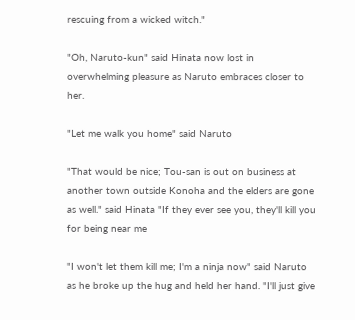rescuing from a wicked witch."

"Oh, Naruto-kun" said Hinata now lost in overwhelming pleasure as Naruto embraces closer to her.

"Let me walk you home" said Naruto

"That would be nice; Tou-san is out on business at another town outside Konoha and the elders are gone as well." said Hinata "If they ever see you, they'll kill you for being near me

"I won't let them kill me; I'm a ninja now" said Naruto as he broke up the hug and held her hand. "I'll just give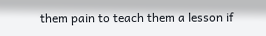them pain to teach them a lesson if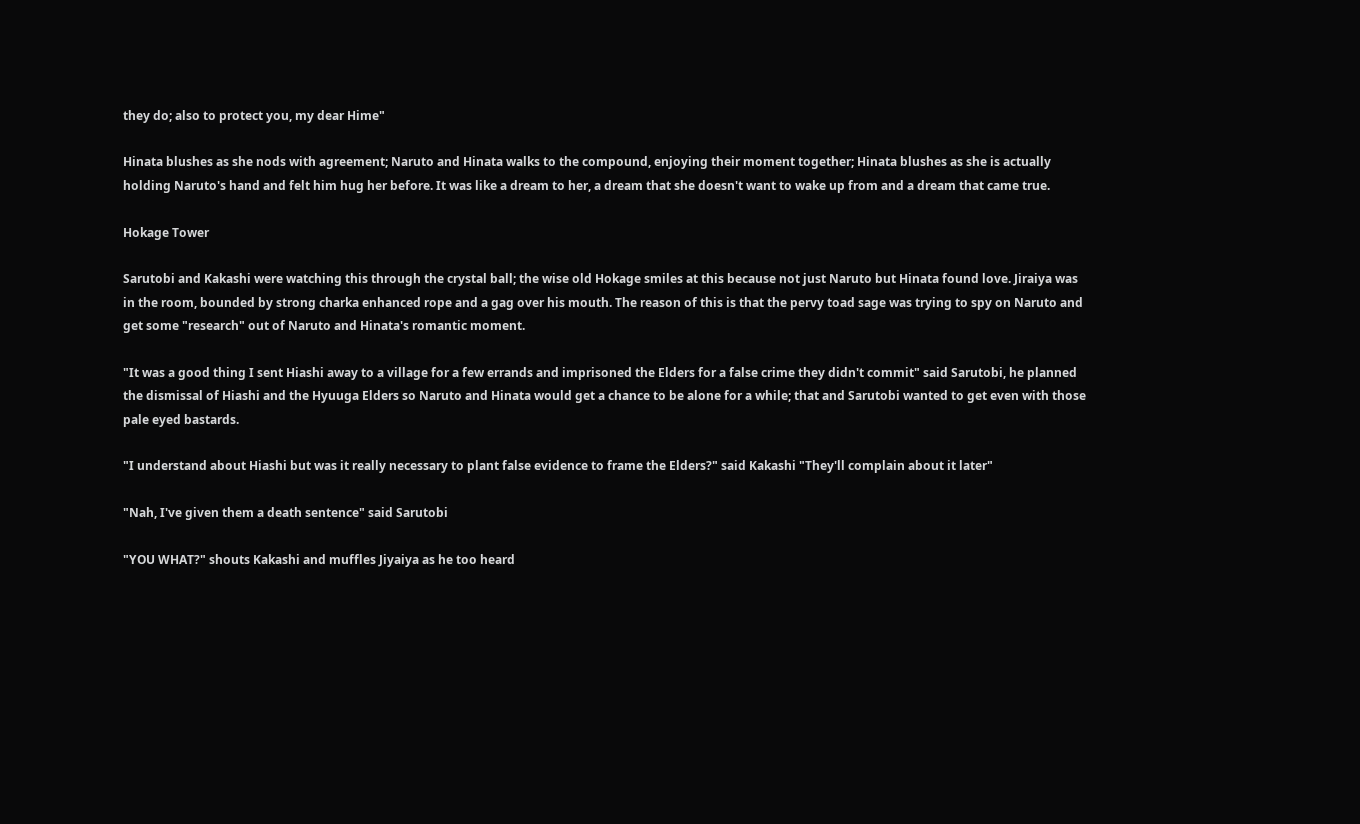they do; also to protect you, my dear Hime"

Hinata blushes as she nods with agreement; Naruto and Hinata walks to the compound, enjoying their moment together; Hinata blushes as she is actually holding Naruto's hand and felt him hug her before. It was like a dream to her, a dream that she doesn't want to wake up from and a dream that came true.

Hokage Tower

Sarutobi and Kakashi were watching this through the crystal ball; the wise old Hokage smiles at this because not just Naruto but Hinata found love. Jiraiya was in the room, bounded by strong charka enhanced rope and a gag over his mouth. The reason of this is that the pervy toad sage was trying to spy on Naruto and get some "research" out of Naruto and Hinata's romantic moment.

"It was a good thing I sent Hiashi away to a village for a few errands and imprisoned the Elders for a false crime they didn't commit" said Sarutobi, he planned the dismissal of Hiashi and the Hyuuga Elders so Naruto and Hinata would get a chance to be alone for a while; that and Sarutobi wanted to get even with those pale eyed bastards.

"I understand about Hiashi but was it really necessary to plant false evidence to frame the Elders?" said Kakashi "They'll complain about it later"

"Nah, I've given them a death sentence" said Sarutobi

"YOU WHAT?" shouts Kakashi and muffles Jiyaiya as he too heard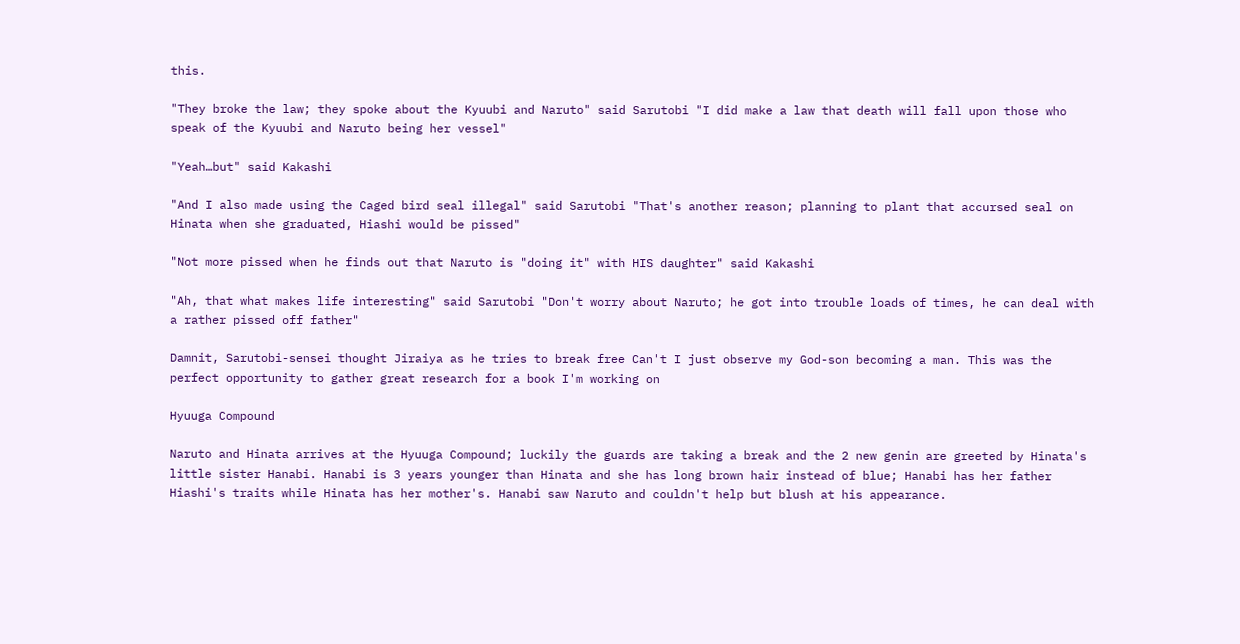this.

"They broke the law; they spoke about the Kyuubi and Naruto" said Sarutobi "I did make a law that death will fall upon those who speak of the Kyuubi and Naruto being her vessel"

"Yeah…but" said Kakashi

"And I also made using the Caged bird seal illegal" said Sarutobi "That's another reason; planning to plant that accursed seal on Hinata when she graduated, Hiashi would be pissed"

"Not more pissed when he finds out that Naruto is "doing it" with HIS daughter" said Kakashi

"Ah, that what makes life interesting" said Sarutobi "Don't worry about Naruto; he got into trouble loads of times, he can deal with a rather pissed off father"

Damnit, Sarutobi-sensei thought Jiraiya as he tries to break free Can't I just observe my God-son becoming a man. This was the perfect opportunity to gather great research for a book I'm working on

Hyuuga Compound

Naruto and Hinata arrives at the Hyuuga Compound; luckily the guards are taking a break and the 2 new genin are greeted by Hinata's little sister Hanabi. Hanabi is 3 years younger than Hinata and she has long brown hair instead of blue; Hanabi has her father Hiashi's traits while Hinata has her mother's. Hanabi saw Naruto and couldn't help but blush at his appearance.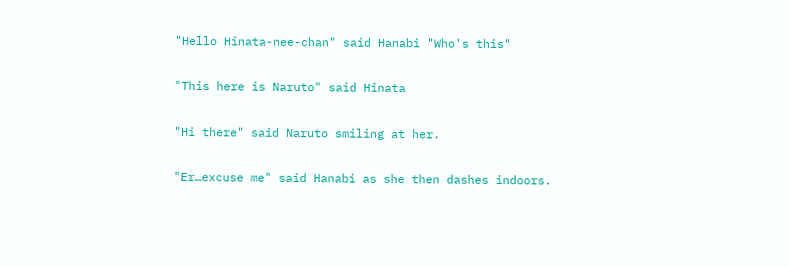"Hello Hinata-nee-chan" said Hanabi "Who's this"

"This here is Naruto" said Hinata

"Hi there" said Naruto smiling at her.

"Er…excuse me" said Hanabi as she then dashes indoors.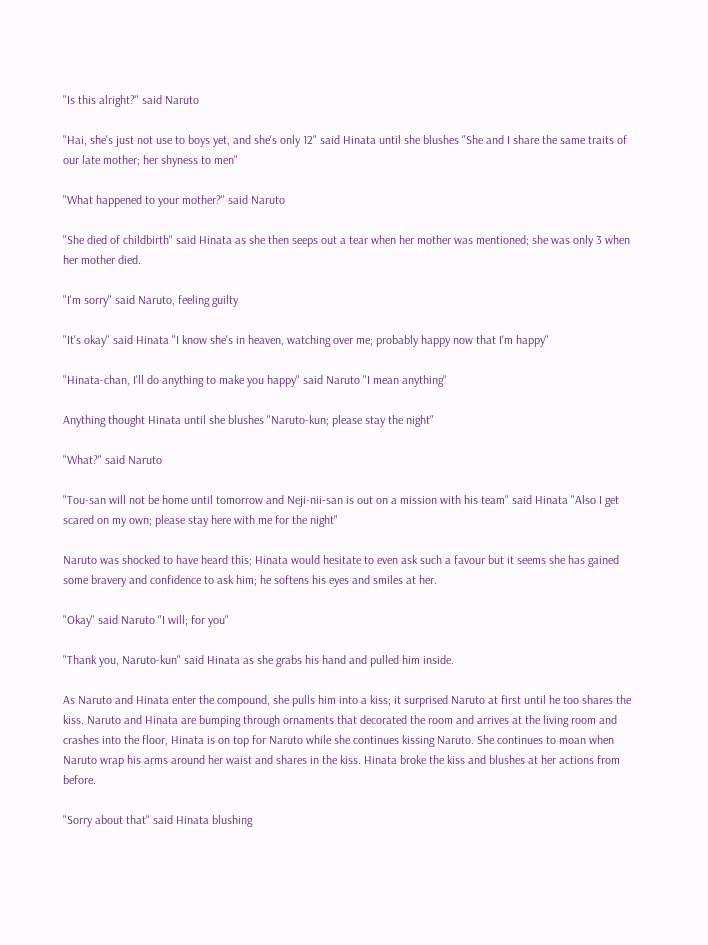"Is this alright?" said Naruto

"Hai, she's just not use to boys yet, and she's only 12" said Hinata until she blushes "She and I share the same traits of our late mother; her shyness to men"

"What happened to your mother?" said Naruto

"She died of childbirth" said Hinata as she then seeps out a tear when her mother was mentioned; she was only 3 when her mother died.

"I'm sorry" said Naruto, feeling guilty

"It's okay" said Hinata "I know she's in heaven, watching over me; probably happy now that I'm happy"

"Hinata-chan, I'll do anything to make you happy" said Naruto "I mean anything"

Anything thought Hinata until she blushes "Naruto-kun; please stay the night"

"What?" said Naruto

"Tou-san will not be home until tomorrow and Neji-nii-san is out on a mission with his team" said Hinata "Also I get scared on my own; please stay here with me for the night"

Naruto was shocked to have heard this; Hinata would hesitate to even ask such a favour but it seems she has gained some bravery and confidence to ask him; he softens his eyes and smiles at her.

"Okay" said Naruto "I will; for you"

"Thank you, Naruto-kun" said Hinata as she grabs his hand and pulled him inside.

As Naruto and Hinata enter the compound, she pulls him into a kiss; it surprised Naruto at first until he too shares the kiss. Naruto and Hinata are bumping through ornaments that decorated the room and arrives at the living room and crashes into the floor, Hinata is on top for Naruto while she continues kissing Naruto. She continues to moan when Naruto wrap his arms around her waist and shares in the kiss. Hinata broke the kiss and blushes at her actions from before.

"Sorry about that" said Hinata blushing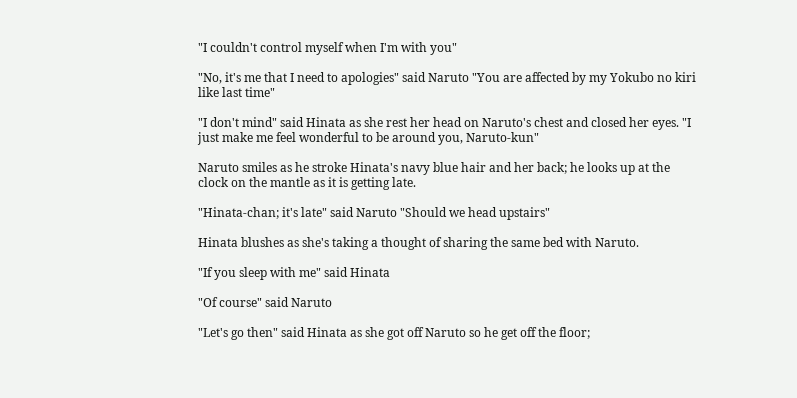"I couldn't control myself when I'm with you"

"No, it's me that I need to apologies" said Naruto "You are affected by my Yokubo no kiri like last time"

"I don't mind" said Hinata as she rest her head on Naruto's chest and closed her eyes. "I just make me feel wonderful to be around you, Naruto-kun"

Naruto smiles as he stroke Hinata's navy blue hair and her back; he looks up at the clock on the mantle as it is getting late.

"Hinata-chan; it's late" said Naruto "Should we head upstairs"

Hinata blushes as she's taking a thought of sharing the same bed with Naruto.

"If you sleep with me" said Hinata

"Of course" said Naruto

"Let's go then" said Hinata as she got off Naruto so he get off the floor;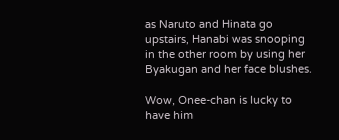as Naruto and Hinata go upstairs, Hanabi was snooping in the other room by using her Byakugan and her face blushes.

Wow, Onee-chan is lucky to have him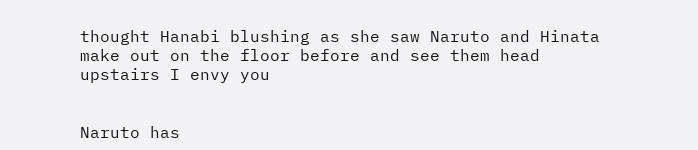thought Hanabi blushing as she saw Naruto and Hinata make out on the floor before and see them head upstairs I envy you


Naruto has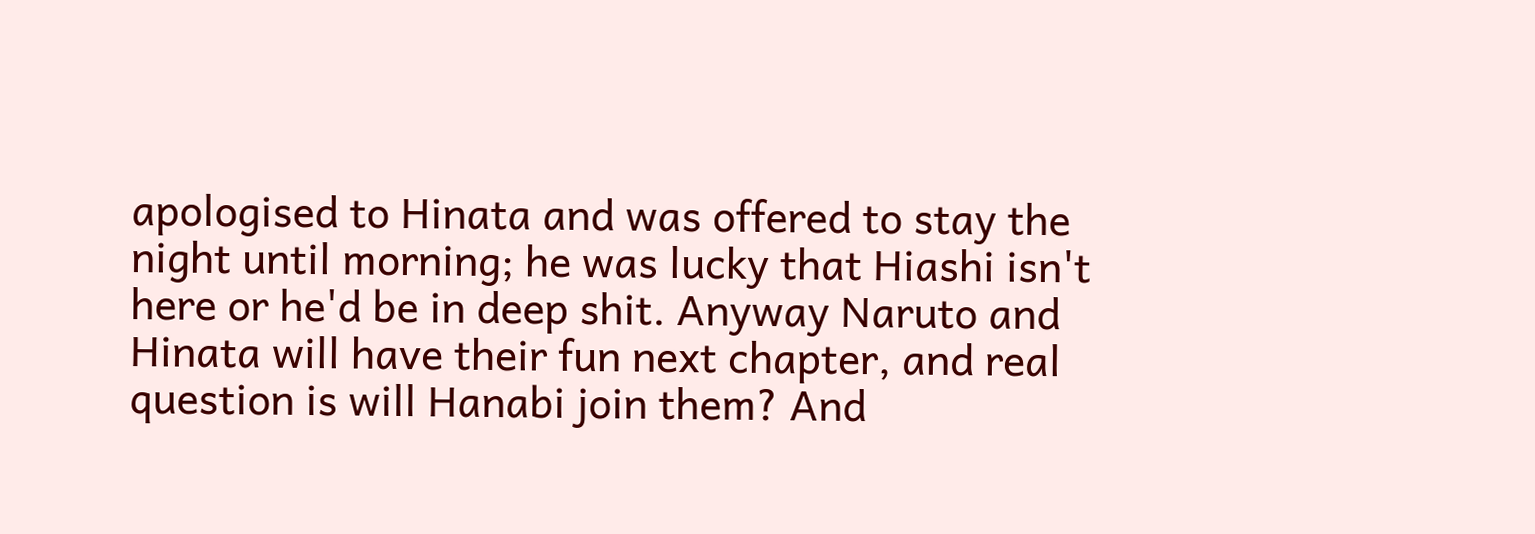apologised to Hinata and was offered to stay the night until morning; he was lucky that Hiashi isn't here or he'd be in deep shit. Anyway Naruto and Hinata will have their fun next chapter, and real question is will Hanabi join them? And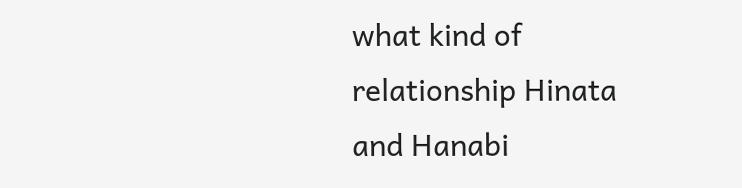what kind of relationship Hinata and Hanabi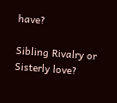have?

Sibling Rivalry or Sisterly love?